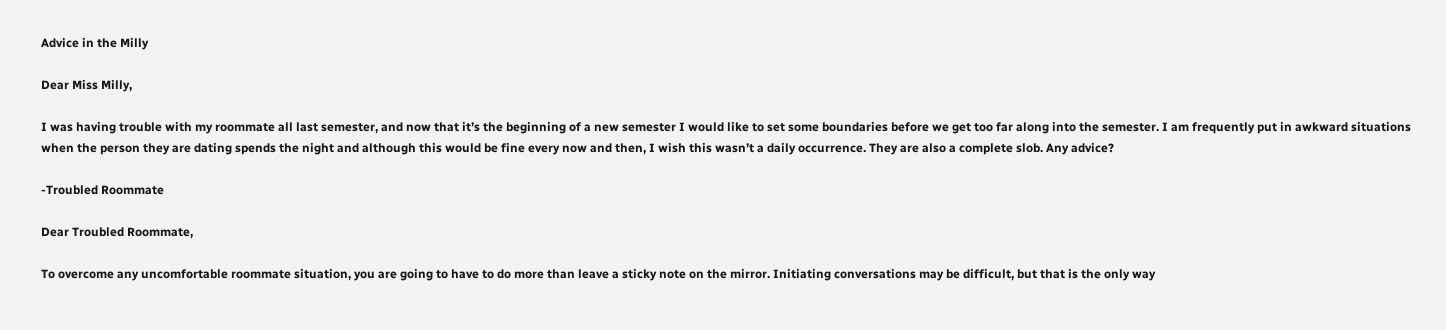Advice in the Milly

Dear Miss Milly,

I was having trouble with my roommate all last semester, and now that it’s the beginning of a new semester I would like to set some boundaries before we get too far along into the semester. I am frequently put in awkward situations when the person they are dating spends the night and although this would be fine every now and then, I wish this wasn’t a daily occurrence. They are also a complete slob. Any advice?

-Troubled Roommate

Dear Troubled Roommate,

To overcome any uncomfortable roommate situation, you are going to have to do more than leave a sticky note on the mirror. Initiating conversations may be difficult, but that is the only way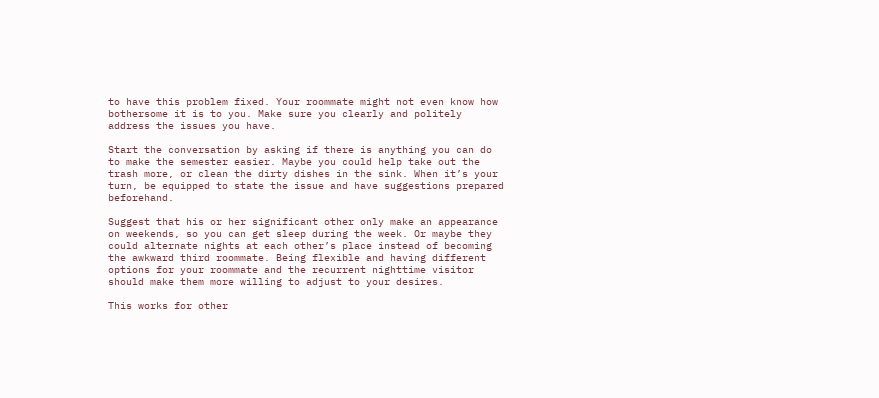to have this problem fixed. Your roommate might not even know how bothersome it is to you. Make sure you clearly and politely address the issues you have.

Start the conversation by asking if there is anything you can do to make the semester easier. Maybe you could help take out the trash more, or clean the dirty dishes in the sink. When it’s your turn, be equipped to state the issue and have suggestions prepared beforehand.

Suggest that his or her significant other only make an appearance on weekends, so you can get sleep during the week. Or maybe they could alternate nights at each other’s place instead of becoming the awkward third roommate. Being flexible and having different options for your roommate and the recurrent nighttime visitor should make them more willing to adjust to your desires.

This works for other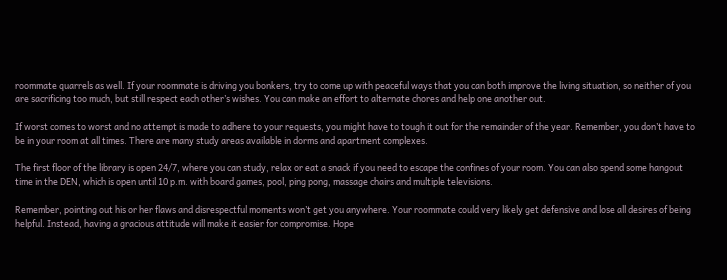roommate quarrels as well. If your roommate is driving you bonkers, try to come up with peaceful ways that you can both improve the living situation, so neither of you are sacrificing too much, but still respect each other’s wishes. You can make an effort to alternate chores and help one another out.

If worst comes to worst and no attempt is made to adhere to your requests, you might have to tough it out for the remainder of the year. Remember, you don’t have to be in your room at all times. There are many study areas available in dorms and apartment complexes.

The first floor of the library is open 24/7, where you can study, relax or eat a snack if you need to escape the confines of your room. You can also spend some hangout time in the DEN, which is open until 10 p.m. with board games, pool, ping pong, massage chairs and multiple televisions.

Remember, pointing out his or her flaws and disrespectful moments won’t get you anywhere. Your roommate could very likely get defensive and lose all desires of being helpful. Instead, having a gracious attitude will make it easier for compromise. Hope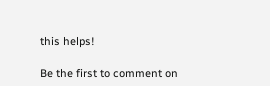this helps!

Be the first to comment on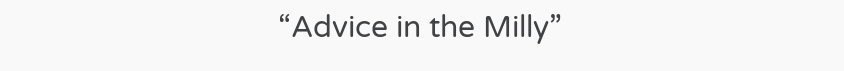“Advice in the Milly”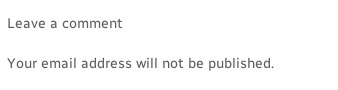Leave a comment

Your email address will not be published.